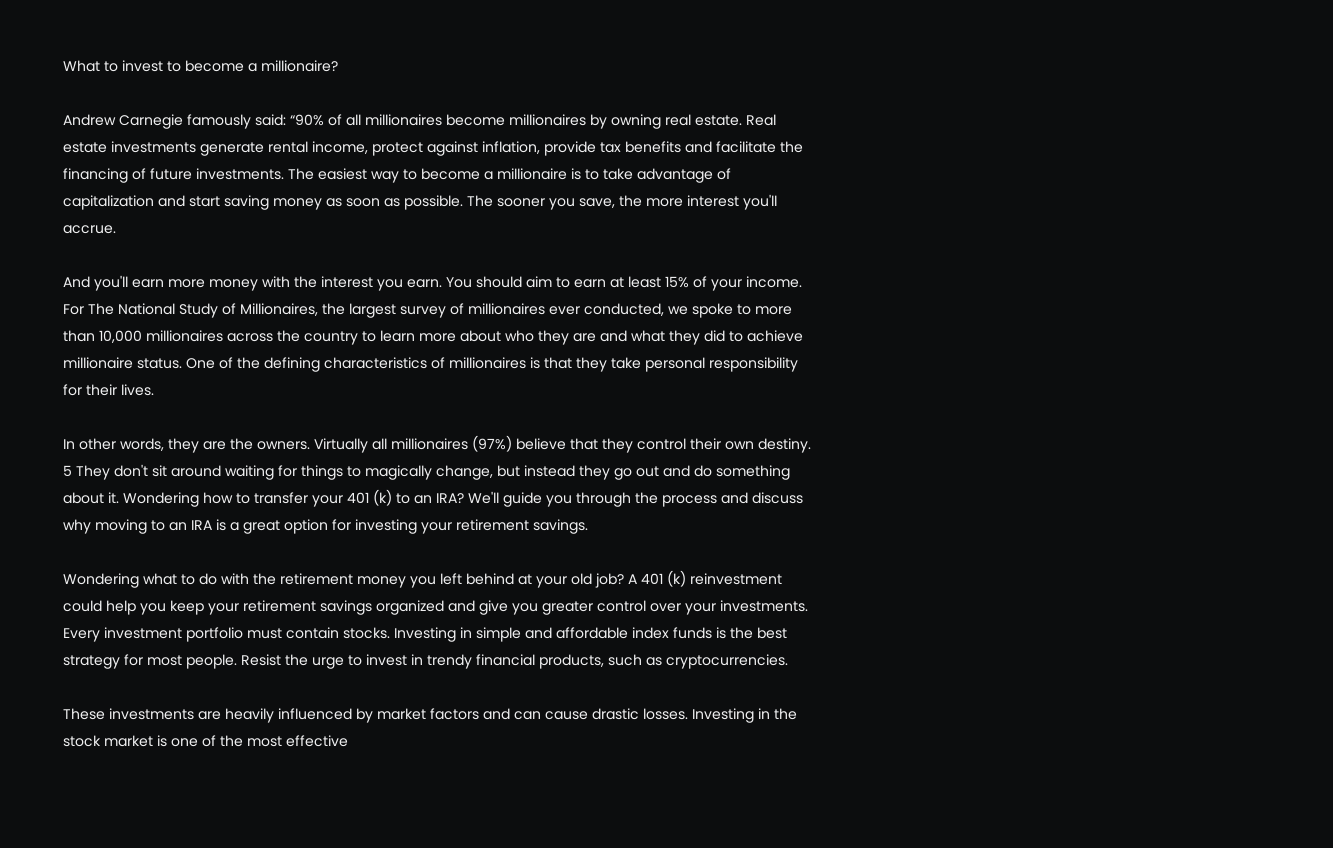What to invest to become a millionaire?

Andrew Carnegie famously said: “90% of all millionaires become millionaires by owning real estate. Real estate investments generate rental income, protect against inflation, provide tax benefits and facilitate the financing of future investments. The easiest way to become a millionaire is to take advantage of capitalization and start saving money as soon as possible. The sooner you save, the more interest you'll accrue.

And you'll earn more money with the interest you earn. You should aim to earn at least 15% of your income. For The National Study of Millionaires, the largest survey of millionaires ever conducted, we spoke to more than 10,000 millionaires across the country to learn more about who they are and what they did to achieve millionaire status. One of the defining characteristics of millionaires is that they take personal responsibility for their lives.

In other words, they are the owners. Virtually all millionaires (97%) believe that they control their own destiny. 5 They don't sit around waiting for things to magically change, but instead they go out and do something about it. Wondering how to transfer your 401 (k) to an IRA? We'll guide you through the process and discuss why moving to an IRA is a great option for investing your retirement savings.

Wondering what to do with the retirement money you left behind at your old job? A 401 (k) reinvestment could help you keep your retirement savings organized and give you greater control over your investments. Every investment portfolio must contain stocks. Investing in simple and affordable index funds is the best strategy for most people. Resist the urge to invest in trendy financial products, such as cryptocurrencies.

These investments are heavily influenced by market factors and can cause drastic losses. Investing in the stock market is one of the most effective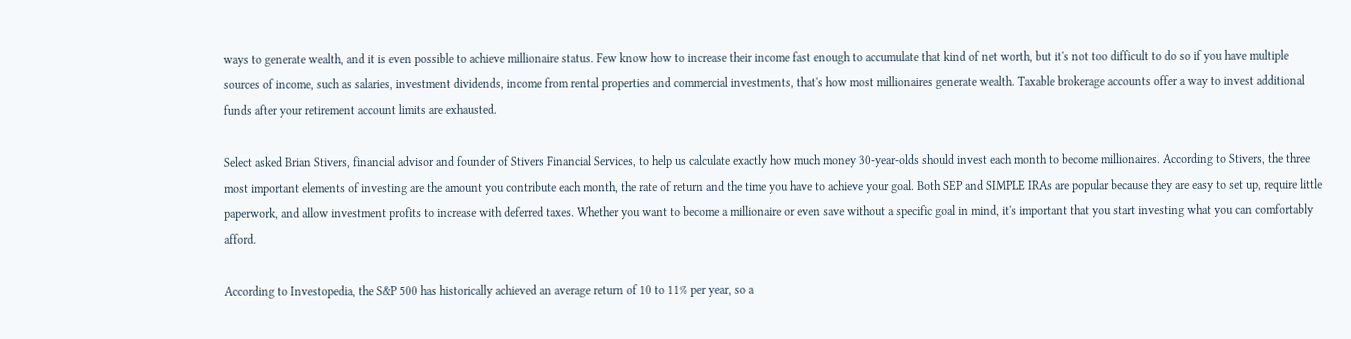ways to generate wealth, and it is even possible to achieve millionaire status. Few know how to increase their income fast enough to accumulate that kind of net worth, but it's not too difficult to do so if you have multiple sources of income, such as salaries, investment dividends, income from rental properties and commercial investments, that's how most millionaires generate wealth. Taxable brokerage accounts offer a way to invest additional funds after your retirement account limits are exhausted.

Select asked Brian Stivers, financial advisor and founder of Stivers Financial Services, to help us calculate exactly how much money 30-year-olds should invest each month to become millionaires. According to Stivers, the three most important elements of investing are the amount you contribute each month, the rate of return and the time you have to achieve your goal. Both SEP and SIMPLE IRAs are popular because they are easy to set up, require little paperwork, and allow investment profits to increase with deferred taxes. Whether you want to become a millionaire or even save without a specific goal in mind, it's important that you start investing what you can comfortably afford.

According to Investopedia, the S&P 500 has historically achieved an average return of 10 to 11% per year, so a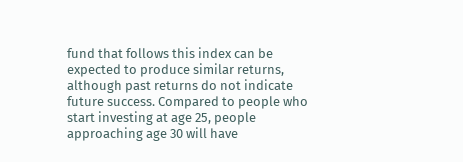fund that follows this index can be expected to produce similar returns, although past returns do not indicate future success. Compared to people who start investing at age 25, people approaching age 30 will have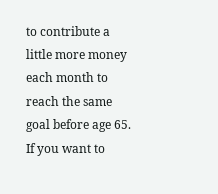to contribute a little more money each month to reach the same goal before age 65. If you want to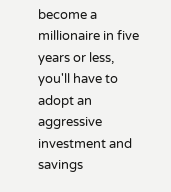become a millionaire in five years or less, you'll have to adopt an aggressive investment and savings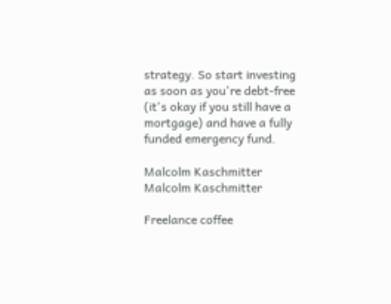strategy. So start investing as soon as you're debt-free (it's okay if you still have a mortgage) and have a fully funded emergency fund.

Malcolm Kaschmitter
Malcolm Kaschmitter

Freelance coffee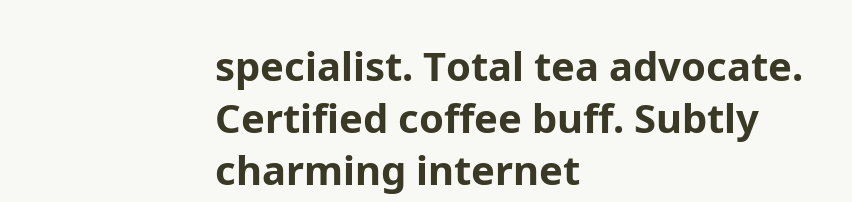specialist. Total tea advocate. Certified coffee buff. Subtly charming internet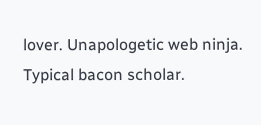lover. Unapologetic web ninja. Typical bacon scholar.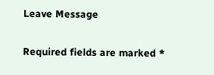Leave Message

Required fields are marked *